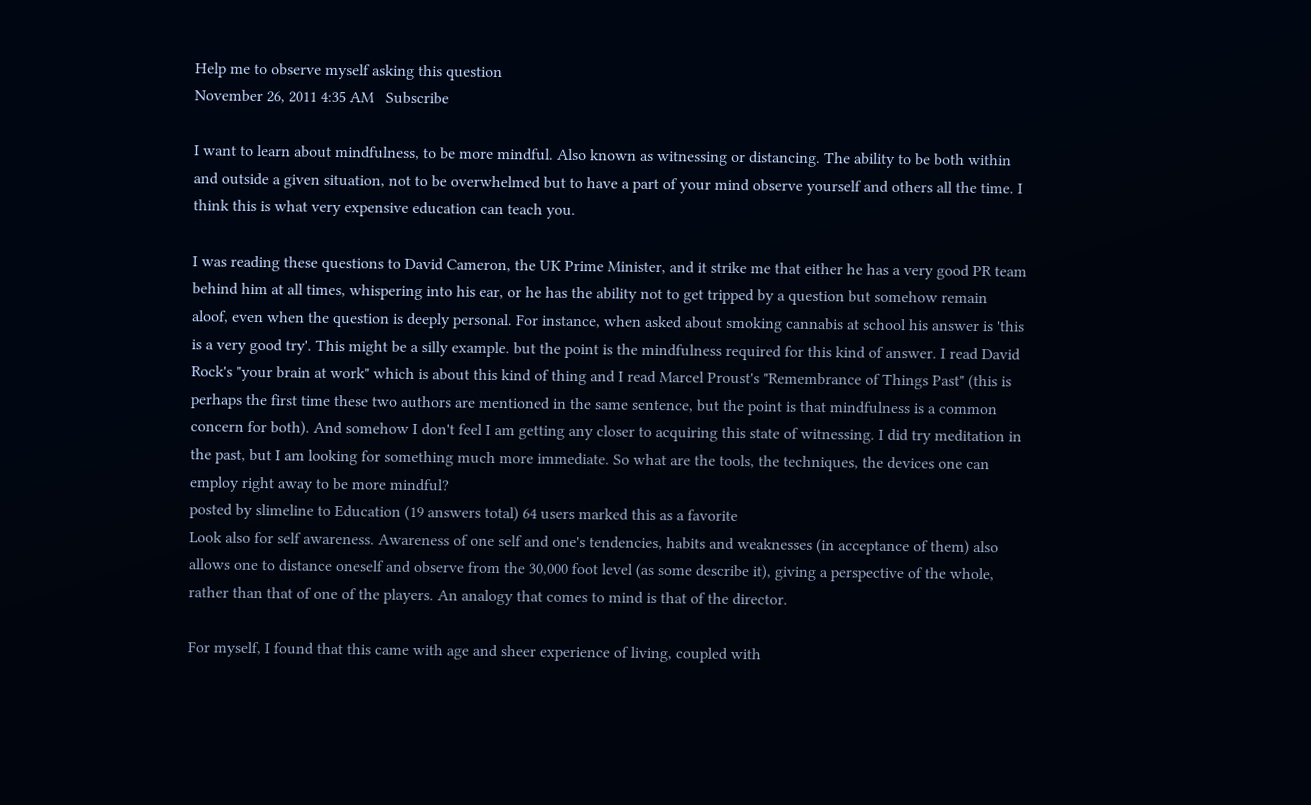Help me to observe myself asking this question
November 26, 2011 4:35 AM   Subscribe

I want to learn about mindfulness, to be more mindful. Also known as witnessing or distancing. The ability to be both within and outside a given situation, not to be overwhelmed but to have a part of your mind observe yourself and others all the time. I think this is what very expensive education can teach you.

I was reading these questions to David Cameron, the UK Prime Minister, and it strike me that either he has a very good PR team behind him at all times, whispering into his ear, or he has the ability not to get tripped by a question but somehow remain aloof, even when the question is deeply personal. For instance, when asked about smoking cannabis at school his answer is 'this is a very good try'. This might be a silly example. but the point is the mindfulness required for this kind of answer. I read David Rock's "your brain at work" which is about this kind of thing and I read Marcel Proust's "Remembrance of Things Past" (this is perhaps the first time these two authors are mentioned in the same sentence, but the point is that mindfulness is a common concern for both). And somehow I don't feel I am getting any closer to acquiring this state of witnessing. I did try meditation in the past, but I am looking for something much more immediate. So what are the tools, the techniques, the devices one can employ right away to be more mindful?
posted by slimeline to Education (19 answers total) 64 users marked this as a favorite
Look also for self awareness. Awareness of one self and one's tendencies, habits and weaknesses (in acceptance of them) also allows one to distance oneself and observe from the 30,000 foot level (as some describe it), giving a perspective of the whole, rather than that of one of the players. An analogy that comes to mind is that of the director.

For myself, I found that this came with age and sheer experience of living, coupled with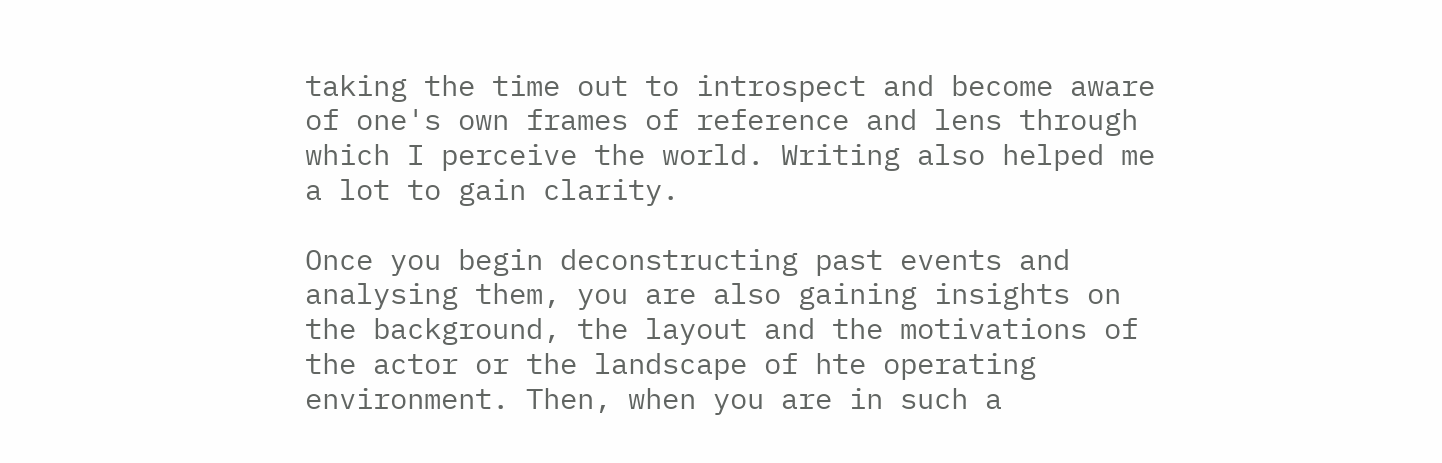taking the time out to introspect and become aware of one's own frames of reference and lens through which I perceive the world. Writing also helped me a lot to gain clarity.

Once you begin deconstructing past events and analysing them, you are also gaining insights on the background, the layout and the motivations of the actor or the landscape of hte operating environment. Then, when you are in such a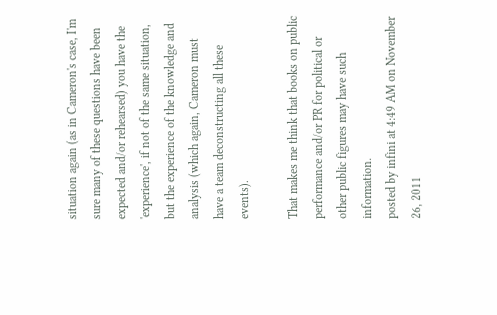situation again (as in Cameron's case, I'm sure many of these questions have been expected and/or rehearsed) you have the 'experience', if not of the same situation, but the experience of the knowledge and analysis (which again, Cameron must have a team deconstructing all these events).

That makes me think that books on public performance and/or PR for political or other public figures may have such information.
posted by infini at 4:49 AM on November 26, 2011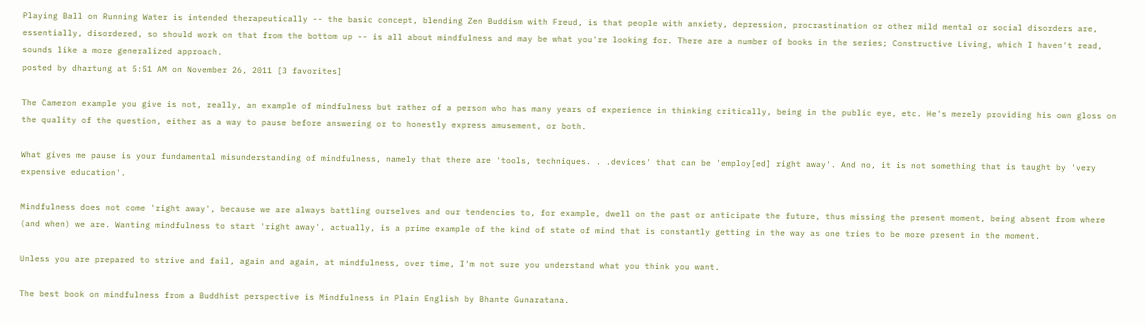Playing Ball on Running Water is intended therapeutically -- the basic concept, blending Zen Buddism with Freud, is that people with anxiety, depression, procrastination or other mild mental or social disorders are, essentially, disordered, so should work on that from the bottom up -- is all about mindfulness and may be what you're looking for. There are a number of books in the series; Constructive Living, which I haven't read, sounds like a more generalized approach.
posted by dhartung at 5:51 AM on November 26, 2011 [3 favorites]

The Cameron example you give is not, really, an example of mindfulness but rather of a person who has many years of experience in thinking critically, being in the public eye, etc. He's merely providing his own gloss on the quality of the question, either as a way to pause before answering or to honestly express amusement, or both.

What gives me pause is your fundamental misunderstanding of mindfulness, namely that there are 'tools, techniques. . .devices' that can be 'employ[ed] right away'. And no, it is not something that is taught by 'very expensive education'.

Mindfulness does not come 'right away', because we are always battling ourselves and our tendencies to, for example, dwell on the past or anticipate the future, thus missing the present moment, being absent from where (and when) we are. Wanting mindfulness to start 'right away', actually, is a prime example of the kind of state of mind that is constantly getting in the way as one tries to be more present in the moment.

Unless you are prepared to strive and fail, again and again, at mindfulness, over time, I'm not sure you understand what you think you want.

The best book on mindfulness from a Buddhist perspective is Mindfulness in Plain English by Bhante Gunaratana.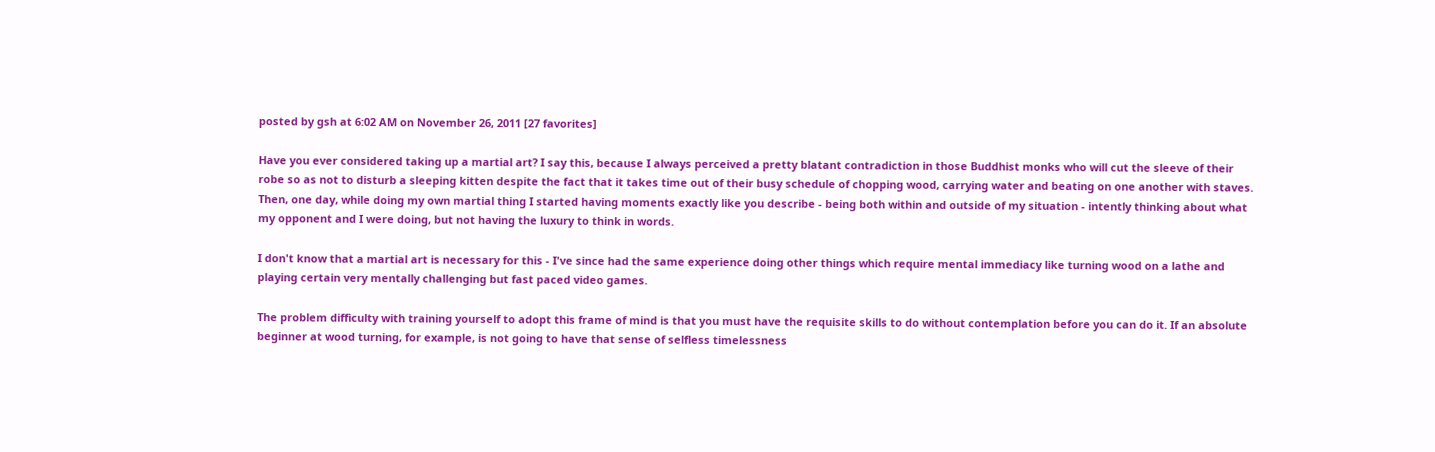posted by gsh at 6:02 AM on November 26, 2011 [27 favorites]

Have you ever considered taking up a martial art? I say this, because I always perceived a pretty blatant contradiction in those Buddhist monks who will cut the sleeve of their robe so as not to disturb a sleeping kitten despite the fact that it takes time out of their busy schedule of chopping wood, carrying water and beating on one another with staves. Then, one day, while doing my own martial thing I started having moments exactly like you describe - being both within and outside of my situation - intently thinking about what my opponent and I were doing, but not having the luxury to think in words.

I don't know that a martial art is necessary for this - I've since had the same experience doing other things which require mental immediacy like turning wood on a lathe and playing certain very mentally challenging but fast paced video games.

The problem difficulty with training yourself to adopt this frame of mind is that you must have the requisite skills to do without contemplation before you can do it. If an absolute beginner at wood turning, for example, is not going to have that sense of selfless timelessness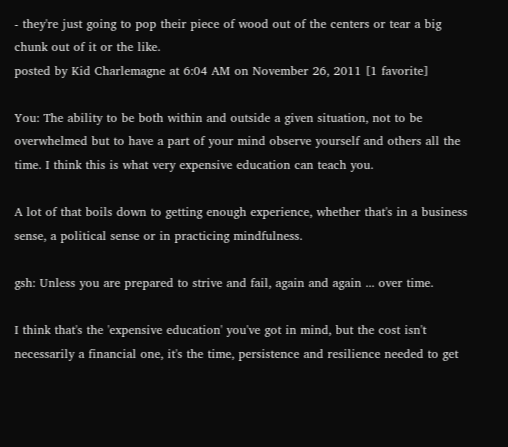- they're just going to pop their piece of wood out of the centers or tear a big chunk out of it or the like.
posted by Kid Charlemagne at 6:04 AM on November 26, 2011 [1 favorite]

You: The ability to be both within and outside a given situation, not to be overwhelmed but to have a part of your mind observe yourself and others all the time. I think this is what very expensive education can teach you.

A lot of that boils down to getting enough experience, whether that's in a business sense, a political sense or in practicing mindfulness.

gsh: Unless you are prepared to strive and fail, again and again ... over time.

I think that's the 'expensive education' you've got in mind, but the cost isn't necessarily a financial one, it's the time, persistence and resilience needed to get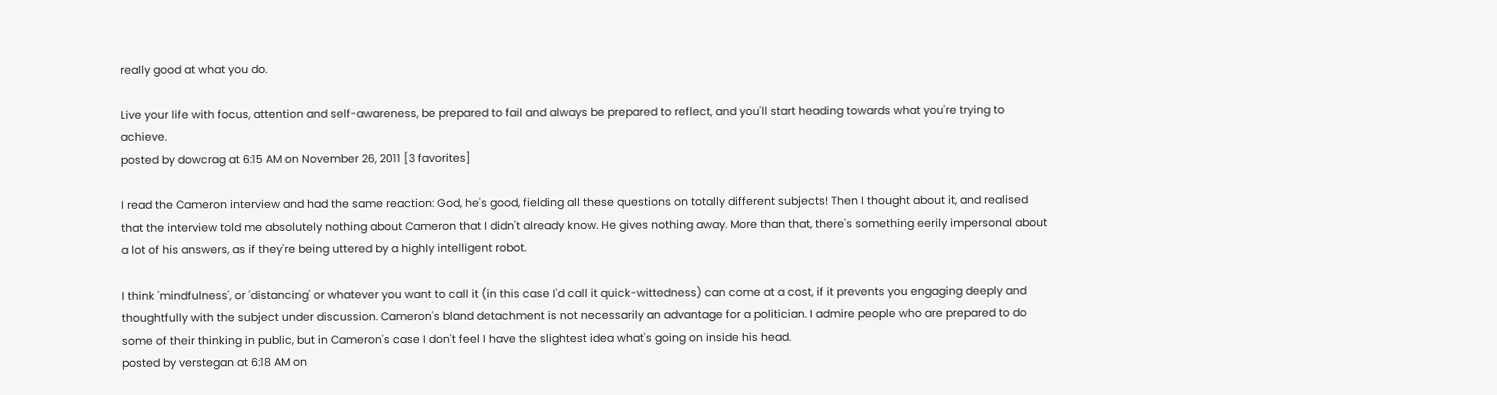really good at what you do.

Live your life with focus, attention and self-awareness, be prepared to fail and always be prepared to reflect, and you'll start heading towards what you're trying to achieve.
posted by dowcrag at 6:15 AM on November 26, 2011 [3 favorites]

I read the Cameron interview and had the same reaction: God, he's good, fielding all these questions on totally different subjects! Then I thought about it, and realised that the interview told me absolutely nothing about Cameron that I didn't already know. He gives nothing away. More than that, there's something eerily impersonal about a lot of his answers, as if they're being uttered by a highly intelligent robot.

I think 'mindfulness', or 'distancing' or whatever you want to call it (in this case I'd call it quick-wittedness) can come at a cost, if it prevents you engaging deeply and thoughtfully with the subject under discussion. Cameron's bland detachment is not necessarily an advantage for a politician. I admire people who are prepared to do some of their thinking in public, but in Cameron's case I don't feel I have the slightest idea what's going on inside his head.
posted by verstegan at 6:18 AM on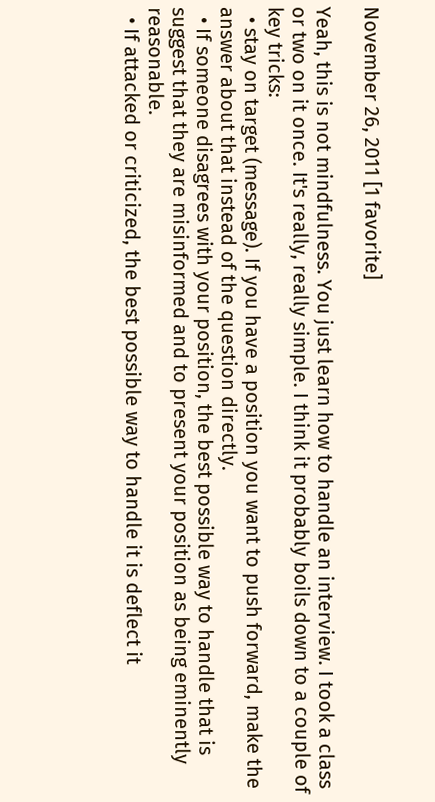November 26, 2011 [1 favorite]

Yeah, this is not mindfulness. You just learn how to handle an interview. I took a class or two on it once. It's really, really simple. I think it probably boils down to a couple of key tricks:
  • stay on target (message). If you have a position you want to push forward, make the answer about that instead of the question directly.
  • If someone disagrees with your position, the best possible way to handle that is suggest that they are misinformed and to present your position as being eminently reasonable.
  • If attacked or criticized, the best possible way to handle it is deflect it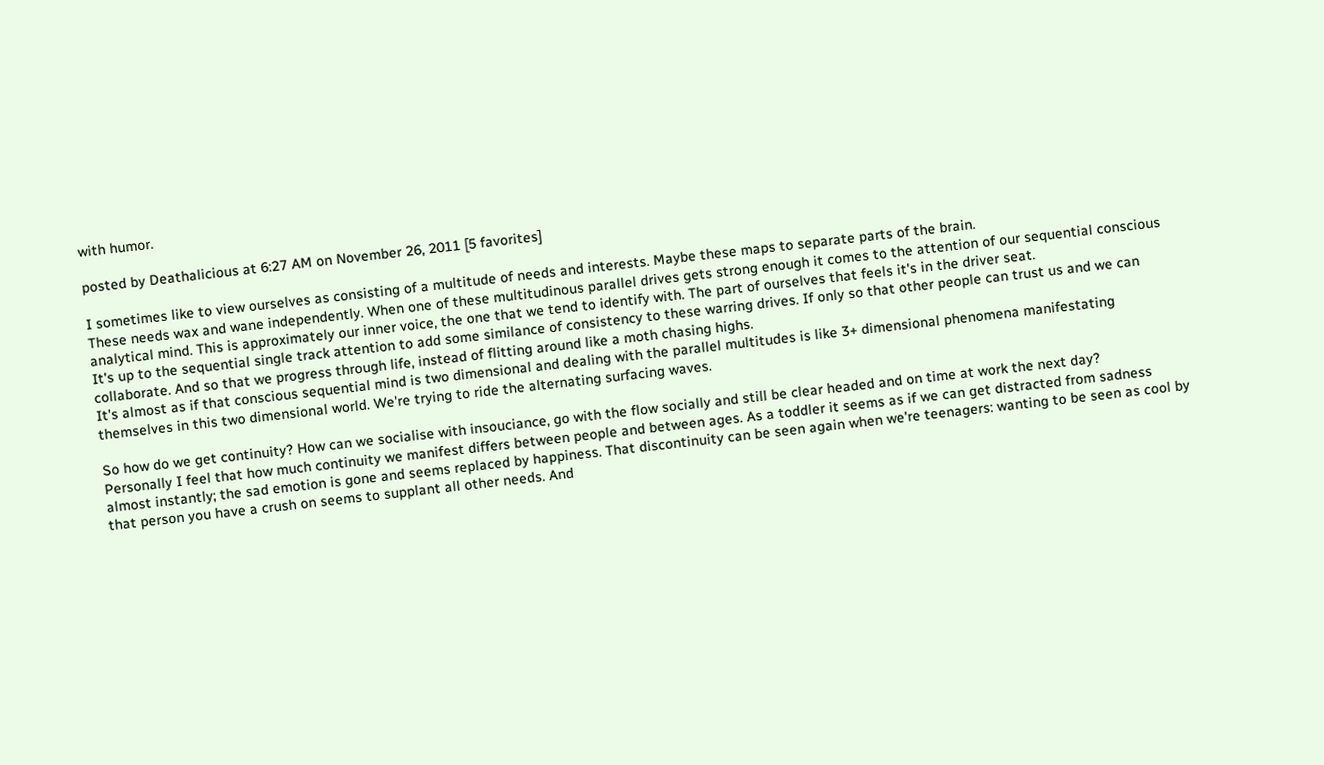with humor.

posted by Deathalicious at 6:27 AM on November 26, 2011 [5 favorites]

I sometimes like to view ourselves as consisting of a multitude of needs and interests. Maybe these maps to separate parts of the brain.
These needs wax and wane independently. When one of these multitudinous parallel drives gets strong enough it comes to the attention of our sequential conscious analytical mind. This is approximately our inner voice, the one that we tend to identify with. The part of ourselves that feels it's in the driver seat.
It's up to the sequential single track attention to add some similance of consistency to these warring drives. If only so that other people can trust us and we can collaborate. And so that we progress through life, instead of flitting around like a moth chasing highs.
It's almost as if that conscious sequential mind is two dimensional and dealing with the parallel multitudes is like 3+ dimensional phenomena manifestating themselves in this two dimensional world. We're trying to ride the alternating surfacing waves.

So how do we get continuity? How can we socialise with insouciance, go with the flow socially and still be clear headed and on time at work the next day?
Personally I feel that how much continuity we manifest differs between people and between ages. As a toddler it seems as if we can get distracted from sadness almost instantly; the sad emotion is gone and seems replaced by happiness. That discontinuity can be seen again when we're teenagers: wanting to be seen as cool by that person you have a crush on seems to supplant all other needs. And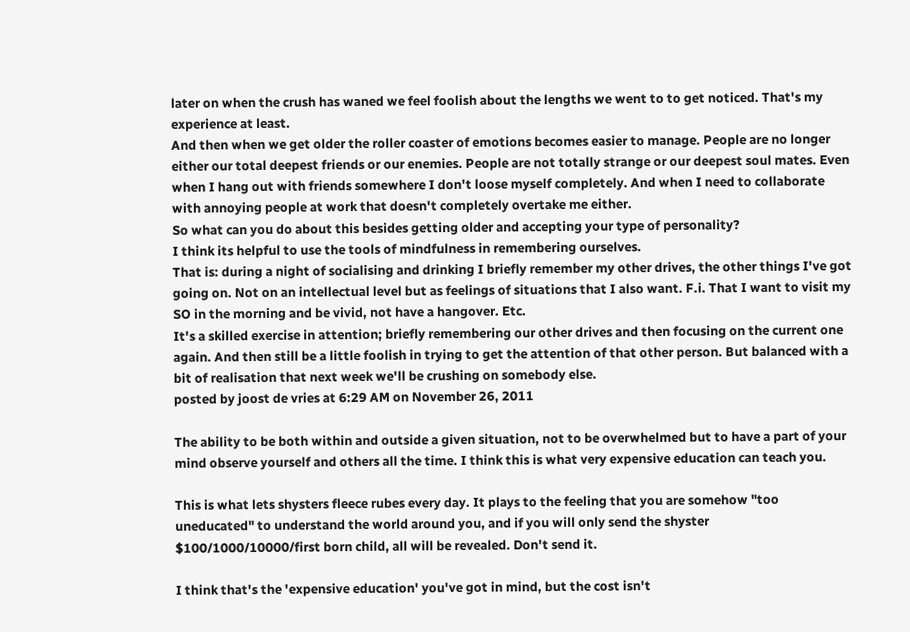later on when the crush has waned we feel foolish about the lengths we went to to get noticed. That's my experience at least.
And then when we get older the roller coaster of emotions becomes easier to manage. People are no longer either our total deepest friends or our enemies. People are not totally strange or our deepest soul mates. Even when I hang out with friends somewhere I don't loose myself completely. And when I need to collaborate with annoying people at work that doesn't completely overtake me either.
So what can you do about this besides getting older and accepting your type of personality?
I think its helpful to use the tools of mindfulness in remembering ourselves.
That is: during a night of socialising and drinking I briefly remember my other drives, the other things I've got going on. Not on an intellectual level but as feelings of situations that I also want. F.i. That I want to visit my SO in the morning and be vivid, not have a hangover. Etc.
It's a skilled exercise in attention; briefly remembering our other drives and then focusing on the current one again. And then still be a little foolish in trying to get the attention of that other person. But balanced with a bit of realisation that next week we'll be crushing on somebody else.
posted by joost de vries at 6:29 AM on November 26, 2011

The ability to be both within and outside a given situation, not to be overwhelmed but to have a part of your mind observe yourself and others all the time. I think this is what very expensive education can teach you.

This is what lets shysters fleece rubes every day. It plays to the feeling that you are somehow "too uneducated" to understand the world around you, and if you will only send the shyster $100/1000/10000/first born child, all will be revealed. Don't send it.

I think that's the 'expensive education' you've got in mind, but the cost isn't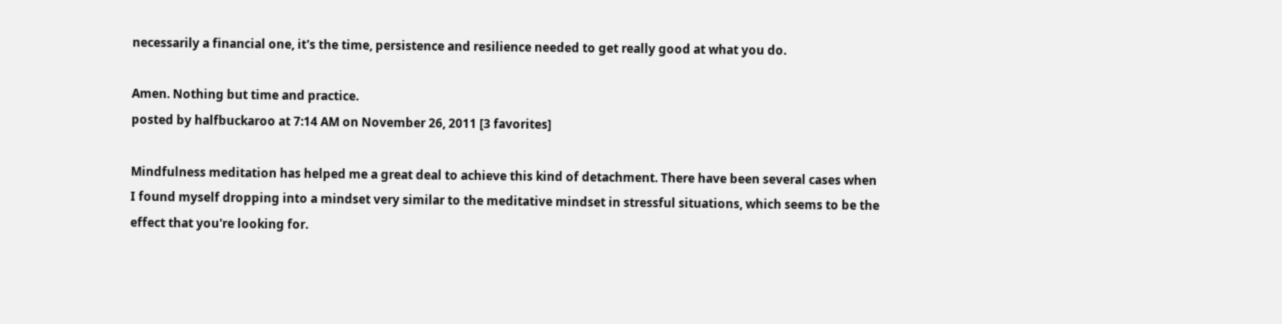necessarily a financial one, it's the time, persistence and resilience needed to get really good at what you do.

Amen. Nothing but time and practice.
posted by halfbuckaroo at 7:14 AM on November 26, 2011 [3 favorites]

Mindfulness meditation has helped me a great deal to achieve this kind of detachment. There have been several cases when I found myself dropping into a mindset very similar to the meditative mindset in stressful situations, which seems to be the effect that you're looking for.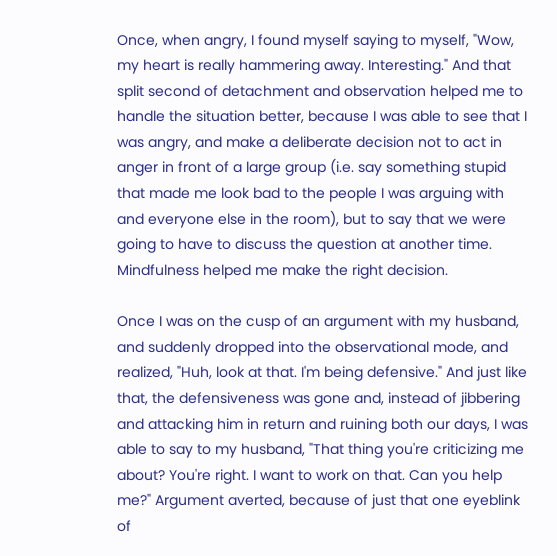Once, when angry, I found myself saying to myself, "Wow, my heart is really hammering away. Interesting." And that split second of detachment and observation helped me to handle the situation better, because I was able to see that I was angry, and make a deliberate decision not to act in anger in front of a large group (i.e. say something stupid that made me look bad to the people I was arguing with and everyone else in the room), but to say that we were going to have to discuss the question at another time. Mindfulness helped me make the right decision.

Once I was on the cusp of an argument with my husband, and suddenly dropped into the observational mode, and realized, "Huh, look at that. I'm being defensive." And just like that, the defensiveness was gone and, instead of jibbering and attacking him in return and ruining both our days, I was able to say to my husband, "That thing you're criticizing me about? You're right. I want to work on that. Can you help me?" Argument averted, because of just that one eyeblink of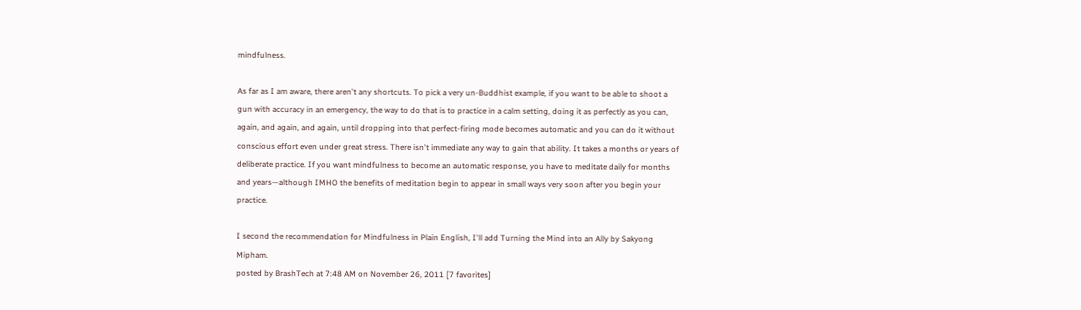mindfulness.

As far as I am aware, there aren't any shortcuts. To pick a very un-Buddhist example, if you want to be able to shoot a gun with accuracy in an emergency, the way to do that is to practice in a calm setting, doing it as perfectly as you can, again, and again, and again, until dropping into that perfect-firing mode becomes automatic and you can do it without conscious effort even under great stress. There isn't immediate any way to gain that ability. It takes a months or years of deliberate practice. If you want mindfulness to become an automatic response, you have to meditate daily for months and years—although IMHO the benefits of meditation begin to appear in small ways very soon after you begin your practice.

I second the recommendation for Mindfulness in Plain English, I'll add Turning the Mind into an Ally by Sakyong Mipham.
posted by BrashTech at 7:48 AM on November 26, 2011 [7 favorites]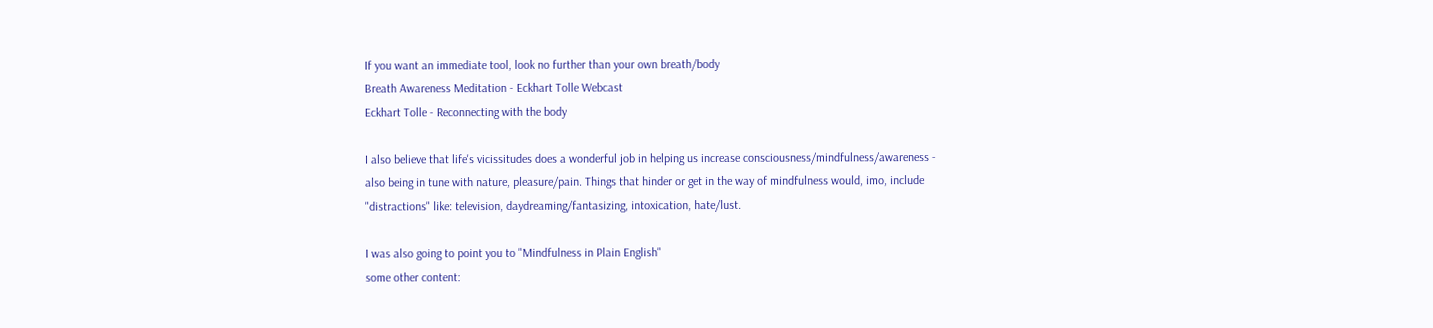If you want an immediate tool, look no further than your own breath/body
Breath Awareness Meditation - Eckhart Tolle Webcast
Eckhart Tolle - Reconnecting with the body

I also believe that life's vicissitudes does a wonderful job in helping us increase consciousness/mindfulness/awareness - also being in tune with nature, pleasure/pain. Things that hinder or get in the way of mindfulness would, imo, include "distractions" like: television, daydreaming/fantasizing, intoxication, hate/lust.

I was also going to point you to "Mindfulness in Plain English"
some other content: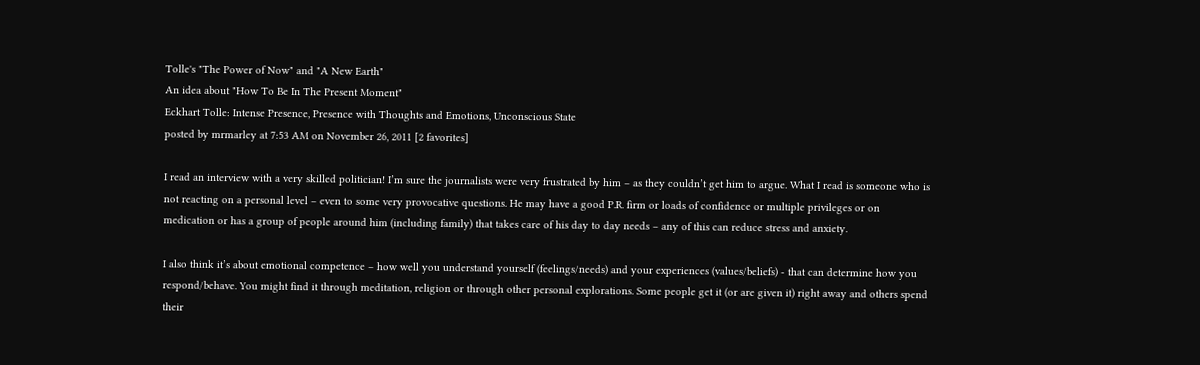Tolle's "The Power of Now" and "A New Earth"
An idea about "How To Be In The Present Moment"
Eckhart Tolle: Intense Presence, Presence with Thoughts and Emotions, Unconscious State
posted by mrmarley at 7:53 AM on November 26, 2011 [2 favorites]

I read an interview with a very skilled politician! I’m sure the journalists were very frustrated by him – as they couldn’t get him to argue. What I read is someone who is not reacting on a personal level – even to some very provocative questions. He may have a good P.R. firm or loads of confidence or multiple privileges or on medication or has a group of people around him (including family) that takes care of his day to day needs – any of this can reduce stress and anxiety.

I also think it’s about emotional competence – how well you understand yourself (feelings/needs) and your experiences (values/beliefs) - that can determine how you respond/behave. You might find it through meditation, religion or through other personal explorations. Some people get it (or are given it) right away and others spend their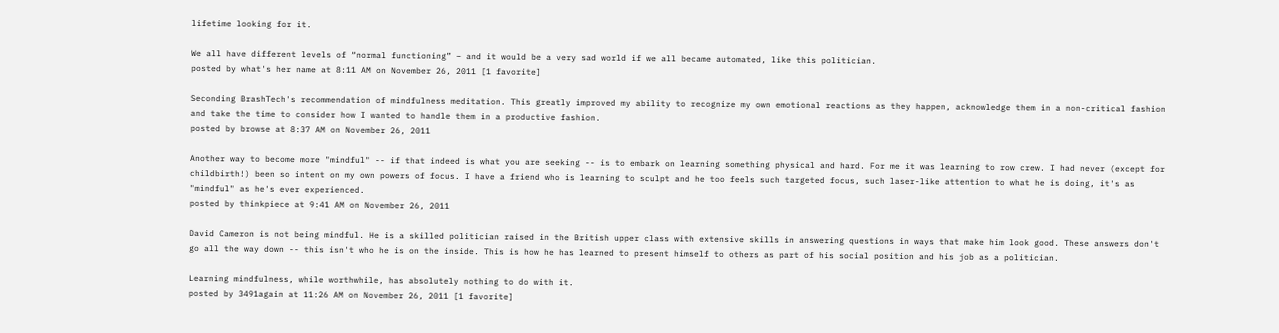lifetime looking for it.

We all have different levels of “normal functioning” – and it would be a very sad world if we all became automated, like this politician.
posted by what's her name at 8:11 AM on November 26, 2011 [1 favorite]

Seconding BrashTech's recommendation of mindfulness meditation. This greatly improved my ability to recognize my own emotional reactions as they happen, acknowledge them in a non-critical fashion and take the time to consider how I wanted to handle them in a productive fashion.
posted by browse at 8:37 AM on November 26, 2011

Another way to become more "mindful" -- if that indeed is what you are seeking -- is to embark on learning something physical and hard. For me it was learning to row crew. I had never (except for childbirth!) been so intent on my own powers of focus. I have a friend who is learning to sculpt and he too feels such targeted focus, such laser-like attention to what he is doing, it's as "mindful" as he's ever experienced.
posted by thinkpiece at 9:41 AM on November 26, 2011

David Cameron is not being mindful. He is a skilled politician raised in the British upper class with extensive skills in answering questions in ways that make him look good. These answers don't go all the way down -- this isn't who he is on the inside. This is how he has learned to present himself to others as part of his social position and his job as a politician.

Learning mindfulness, while worthwhile, has absolutely nothing to do with it.
posted by 3491again at 11:26 AM on November 26, 2011 [1 favorite]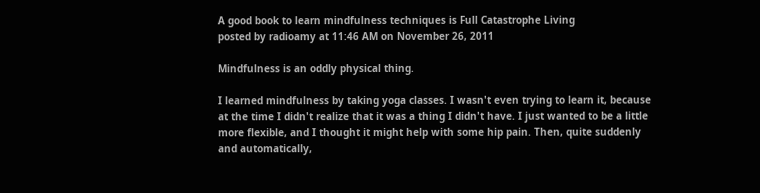A good book to learn mindfulness techniques is Full Catastrophe Living
posted by radioamy at 11:46 AM on November 26, 2011

Mindfulness is an oddly physical thing.

I learned mindfulness by taking yoga classes. I wasn't even trying to learn it, because at the time I didn't realize that it was a thing I didn't have. I just wanted to be a little more flexible, and I thought it might help with some hip pain. Then, quite suddenly and automatically,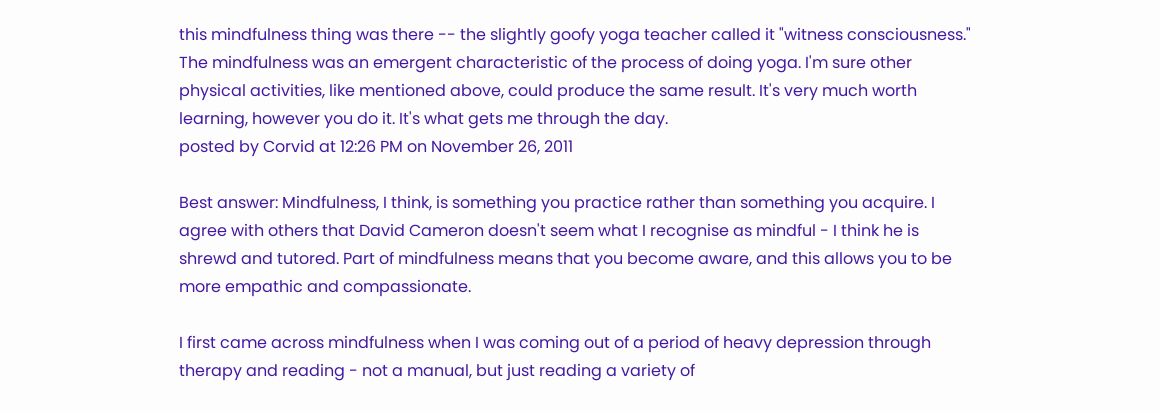this mindfulness thing was there -- the slightly goofy yoga teacher called it "witness consciousness." The mindfulness was an emergent characteristic of the process of doing yoga. I'm sure other physical activities, like mentioned above, could produce the same result. It's very much worth learning, however you do it. It's what gets me through the day.
posted by Corvid at 12:26 PM on November 26, 2011

Best answer: Mindfulness, I think, is something you practice rather than something you acquire. I agree with others that David Cameron doesn't seem what I recognise as mindful - I think he is shrewd and tutored. Part of mindfulness means that you become aware, and this allows you to be more empathic and compassionate.

I first came across mindfulness when I was coming out of a period of heavy depression through therapy and reading - not a manual, but just reading a variety of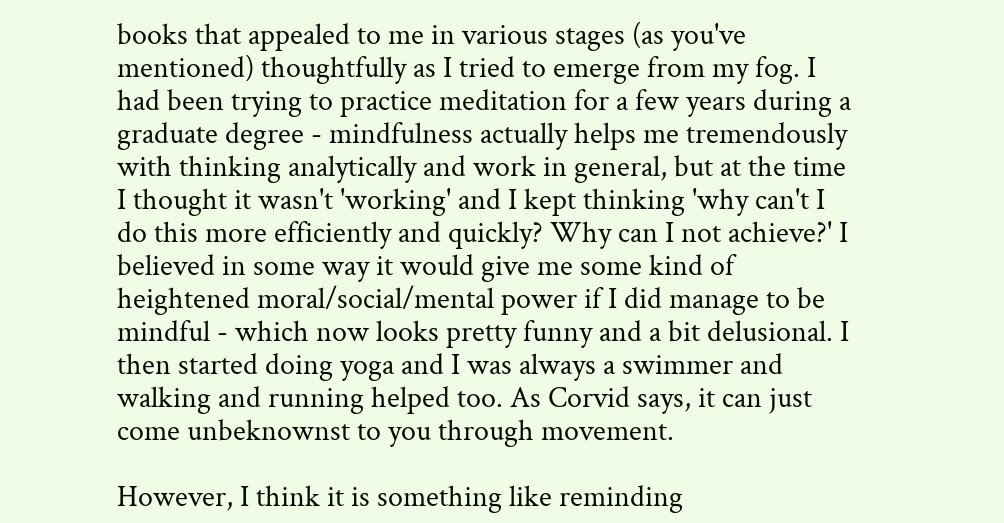books that appealed to me in various stages (as you've mentioned) thoughtfully as I tried to emerge from my fog. I had been trying to practice meditation for a few years during a graduate degree - mindfulness actually helps me tremendously with thinking analytically and work in general, but at the time I thought it wasn't 'working' and I kept thinking 'why can't I do this more efficiently and quickly? Why can I not achieve?' I believed in some way it would give me some kind of heightened moral/social/mental power if I did manage to be mindful - which now looks pretty funny and a bit delusional. I then started doing yoga and I was always a swimmer and walking and running helped too. As Corvid says, it can just come unbeknownst to you through movement.

However, I think it is something like reminding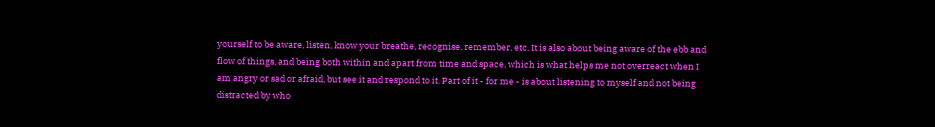yourself to be aware, listen, know your breathe, recognise, remember, etc. It is also about being aware of the ebb and flow of things, and being both within and apart from time and space, which is what helps me not overreact when I am angry or sad or afraid, but see it and respond to it. Part of it - for me - is about listening to myself and not being distracted by who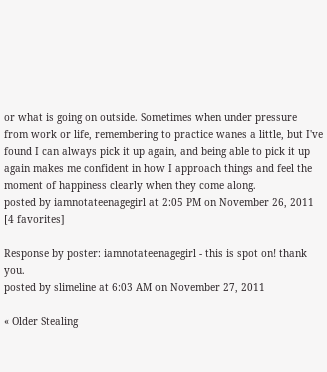or what is going on outside. Sometimes when under pressure from work or life, remembering to practice wanes a little, but I've found I can always pick it up again, and being able to pick it up again makes me confident in how I approach things and feel the moment of happiness clearly when they come along.
posted by iamnotateenagegirl at 2:05 PM on November 26, 2011 [4 favorites]

Response by poster: iamnotateenagegirl - this is spot on! thank you.
posted by slimeline at 6:03 AM on November 27, 2011

« Older Stealing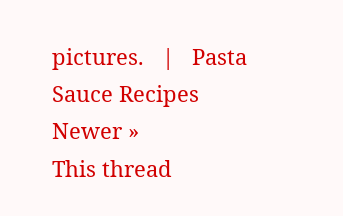pictures.   |   Pasta Sauce Recipes Newer »
This thread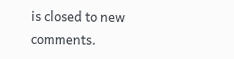is closed to new comments.